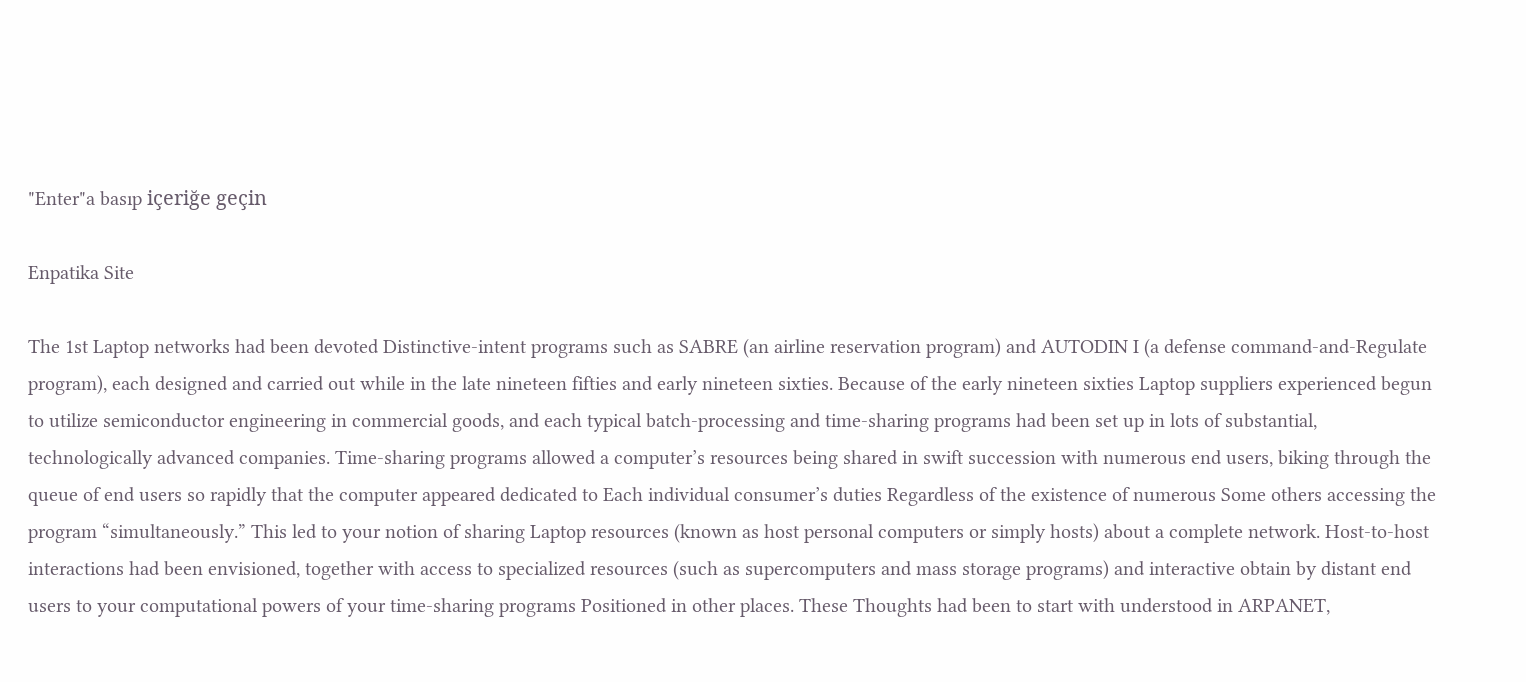"Enter"a basıp içeriğe geçin

Enpatika Site

The 1st Laptop networks had been devoted Distinctive-intent programs such as SABRE (an airline reservation program) and AUTODIN I (a defense command-and-Regulate program), each designed and carried out while in the late nineteen fifties and early nineteen sixties. Because of the early nineteen sixties Laptop suppliers experienced begun to utilize semiconductor engineering in commercial goods, and each typical batch-processing and time-sharing programs had been set up in lots of substantial, technologically advanced companies. Time-sharing programs allowed a computer’s resources being shared in swift succession with numerous end users, biking through the queue of end users so rapidly that the computer appeared dedicated to Each individual consumer’s duties Regardless of the existence of numerous Some others accessing the program “simultaneously.” This led to your notion of sharing Laptop resources (known as host personal computers or simply hosts) about a complete network. Host-to-host interactions had been envisioned, together with access to specialized resources (such as supercomputers and mass storage programs) and interactive obtain by distant end users to your computational powers of your time-sharing programs Positioned in other places. These Thoughts had been to start with understood in ARPANET,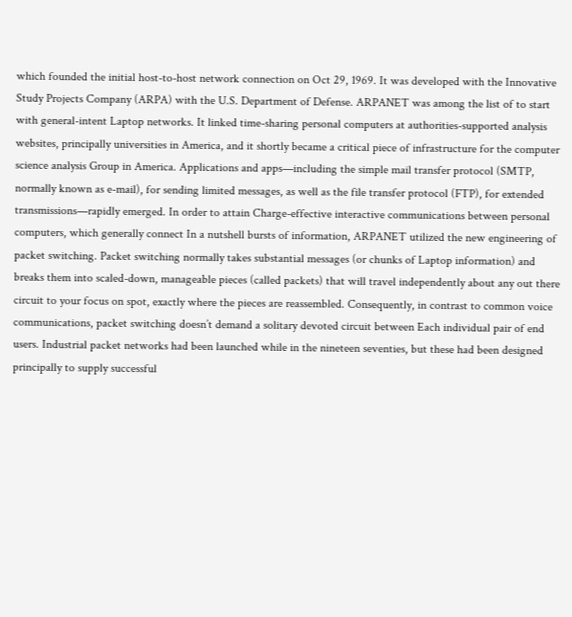which founded the initial host-to-host network connection on Oct 29, 1969. It was developed with the Innovative Study Projects Company (ARPA) with the U.S. Department of Defense. ARPANET was among the list of to start with general-intent Laptop networks. It linked time-sharing personal computers at authorities-supported analysis websites, principally universities in America, and it shortly became a critical piece of infrastructure for the computer science analysis Group in America. Applications and apps—including the simple mail transfer protocol (SMTP, normally known as e-mail), for sending limited messages, as well as the file transfer protocol (FTP), for extended transmissions—rapidly emerged. In order to attain Charge-effective interactive communications between personal computers, which generally connect In a nutshell bursts of information, ARPANET utilized the new engineering of packet switching. Packet switching normally takes substantial messages (or chunks of Laptop information) and breaks them into scaled-down, manageable pieces (called packets) that will travel independently about any out there circuit to your focus on spot, exactly where the pieces are reassembled. Consequently, in contrast to common voice communications, packet switching doesn’t demand a solitary devoted circuit between Each individual pair of end users. Industrial packet networks had been launched while in the nineteen seventies, but these had been designed principally to supply successful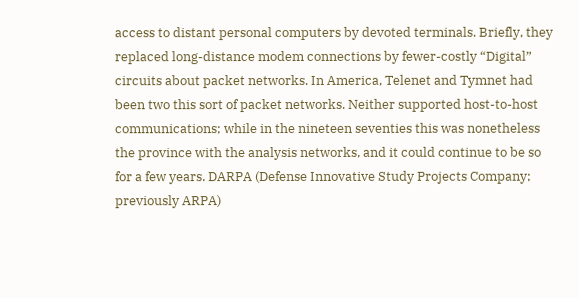access to distant personal computers by devoted terminals. Briefly, they replaced long-distance modem connections by fewer-costly “Digital” circuits about packet networks. In America, Telenet and Tymnet had been two this sort of packet networks. Neither supported host-to-host communications; while in the nineteen seventies this was nonetheless the province with the analysis networks, and it could continue to be so for a few years. DARPA (Defense Innovative Study Projects Company; previously ARPA)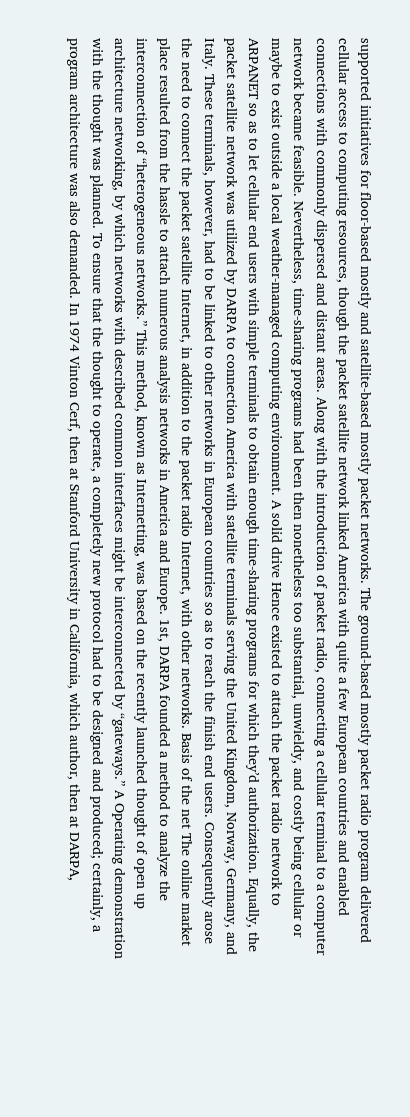supported initiatives for floor-based mostly and satellite-based mostly packet networks. The ground-based mostly packet radio program delivered cellular access to computing resources, though the packet satellite network linked America with quite a few European countries and enabled connections with commonly dispersed and distant areas. Along with the introduction of packet radio, connecting a cellular terminal to a computer network became feasible. Nevertheless, time-sharing programs had been then nonetheless too substantial, unwieldy, and costly being cellular or maybe to exist outside a local weather-managed computing environment. A solid drive Hence existed to attach the packet radio network to ARPANET so as to let cellular end users with simple terminals to obtain enough time-sharing programs for which they’d authorization. Equally, the packet satellite network was utilized by DARPA to connection America with satellite terminals serving the United Kingdom, Norway, Germany, and Italy. These terminals, however, had to be linked to other networks in European countries so as to reach the finish end users. Consequently arose the need to connect the packet satellite Internet, in addition to the packet radio Internet, with other networks. Basis of the net The online market place resulted from the hassle to attach numerous analysis networks in America and Europe. 1st, DARPA founded a method to analyze the interconnection of “heterogeneous networks.” This method, known as Internetting, was based on the recently launched thought of open up architecture networking, by which networks with described common interfaces might be interconnected by “gateways.” A Operating demonstration with the thought was planned. To ensure that the thought to operate, a completely new protocol had to be designed and produced; certainly, a program architecture was also demanded. In 1974 Vinton Cerf, then at Stanford University in California, which author, then at DARPA,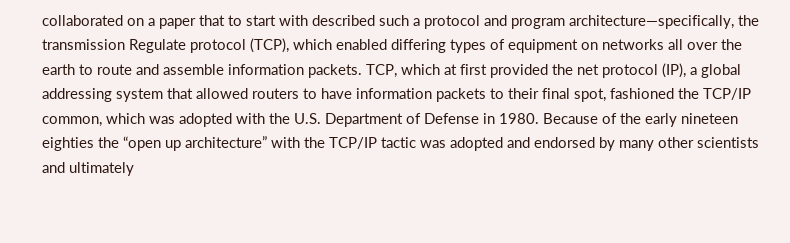collaborated on a paper that to start with described such a protocol and program architecture—specifically, the transmission Regulate protocol (TCP), which enabled differing types of equipment on networks all over the earth to route and assemble information packets. TCP, which at first provided the net protocol (IP), a global addressing system that allowed routers to have information packets to their final spot, fashioned the TCP/IP common, which was adopted with the U.S. Department of Defense in 1980. Because of the early nineteen eighties the “open up architecture” with the TCP/IP tactic was adopted and endorsed by many other scientists and ultimately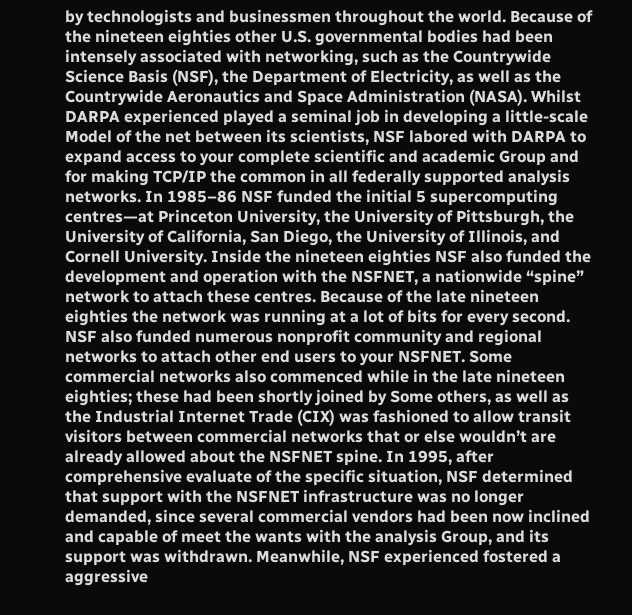by technologists and businessmen throughout the world. Because of the nineteen eighties other U.S. governmental bodies had been intensely associated with networking, such as the Countrywide Science Basis (NSF), the Department of Electricity, as well as the Countrywide Aeronautics and Space Administration (NASA). Whilst DARPA experienced played a seminal job in developing a little-scale Model of the net between its scientists, NSF labored with DARPA to expand access to your complete scientific and academic Group and for making TCP/IP the common in all federally supported analysis networks. In 1985–86 NSF funded the initial 5 supercomputing centres—at Princeton University, the University of Pittsburgh, the University of California, San Diego, the University of Illinois, and Cornell University. Inside the nineteen eighties NSF also funded the development and operation with the NSFNET, a nationwide “spine” network to attach these centres. Because of the late nineteen eighties the network was running at a lot of bits for every second. NSF also funded numerous nonprofit community and regional networks to attach other end users to your NSFNET. Some commercial networks also commenced while in the late nineteen eighties; these had been shortly joined by Some others, as well as the Industrial Internet Trade (CIX) was fashioned to allow transit visitors between commercial networks that or else wouldn’t are already allowed about the NSFNET spine. In 1995, after comprehensive evaluate of the specific situation, NSF determined that support with the NSFNET infrastructure was no longer demanded, since several commercial vendors had been now inclined and capable of meet the wants with the analysis Group, and its support was withdrawn. Meanwhile, NSF experienced fostered a aggressive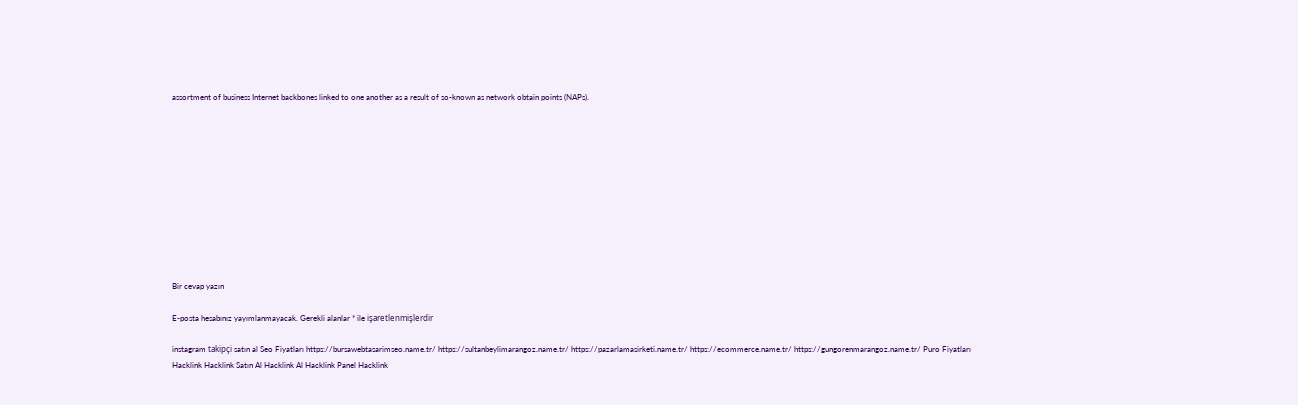assortment of business Internet backbones linked to one another as a result of so-known as network obtain points (NAPs).











Bir cevap yazın

E-posta hesabınız yayımlanmayacak. Gerekli alanlar * ile işaretlenmişlerdir

instagram takipçi satın al Seo Fiyatları https://bursawebtasarimseo.name.tr/ https://sultanbeylimarangoz.name.tr/ https://pazarlamasirketi.name.tr/ https://ecommerce.name.tr/ https://gungorenmarangoz.name.tr/ Puro Fiyatları
Hacklink Hacklink Satın Al Hacklink Al Hacklink Panel Hacklink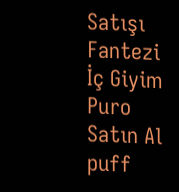Satışı Fantezi İç Giyim
Puro Satın Al puff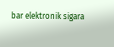bar elektronik sigara